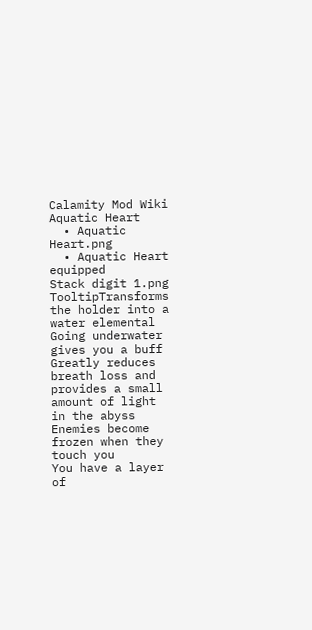Calamity Mod Wiki
Aquatic Heart
  • Aquatic Heart.png
  • Aquatic Heart equipped
Stack digit 1.png
TooltipTransforms the holder into a water elemental
Going underwater gives you a buff
Greatly reduces breath loss and provides a small amount of light in the abyss
Enemies become frozen when they touch you
You have a layer of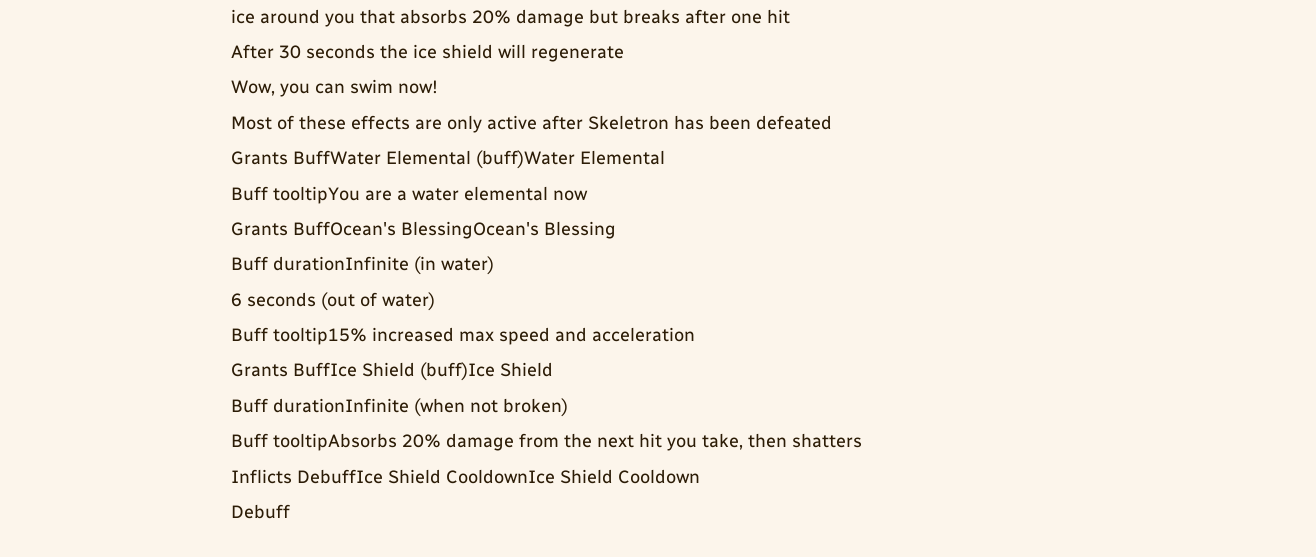ice around you that absorbs 20% damage but breaks after one hit
After 30 seconds the ice shield will regenerate
Wow, you can swim now!
Most of these effects are only active after Skeletron has been defeated
Grants BuffWater Elemental (buff)Water Elemental
Buff tooltipYou are a water elemental now
Grants BuffOcean's BlessingOcean's Blessing
Buff durationInfinite (in water)
6 seconds (out of water)
Buff tooltip15% increased max speed and acceleration
Grants BuffIce Shield (buff)Ice Shield
Buff durationInfinite (when not broken)
Buff tooltipAbsorbs 20% damage from the next hit you take, then shatters
Inflicts DebuffIce Shield CooldownIce Shield Cooldown
Debuff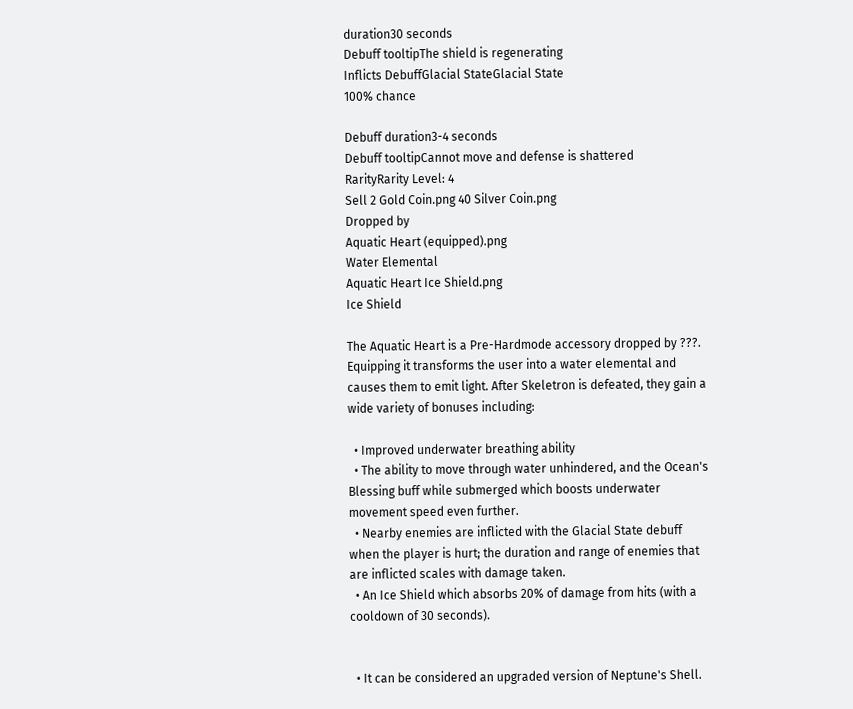duration30 seconds
Debuff tooltipThe shield is regenerating
Inflicts DebuffGlacial StateGlacial State
100% chance

Debuff duration3-4 seconds
Debuff tooltipCannot move and defense is shattered
RarityRarity Level: 4
Sell 2 Gold Coin.png 40 Silver Coin.png
Dropped by
Aquatic Heart (equipped).png
Water Elemental
Aquatic Heart Ice Shield.png
Ice Shield

The Aquatic Heart is a Pre-Hardmode accessory dropped by ???. Equipping it transforms the user into a water elemental and causes them to emit light. After Skeletron is defeated, they gain a wide variety of bonuses including:

  • Improved underwater breathing ability
  • The ability to move through water unhindered, and the Ocean's Blessing buff while submerged which boosts underwater movement speed even further.
  • Nearby enemies are inflicted with the Glacial State debuff when the player is hurt; the duration and range of enemies that are inflicted scales with damage taken.
  • An Ice Shield which absorbs 20% of damage from hits (with a cooldown of 30 seconds).


  • It can be considered an upgraded version of Neptune's Shell.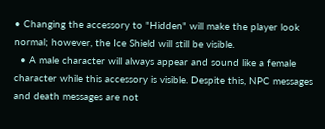• Changing the accessory to "Hidden" will make the player look normal; however, the Ice Shield will still be visible.
  • A male character will always appear and sound like a female character while this accessory is visible. Despite this, NPC messages and death messages are not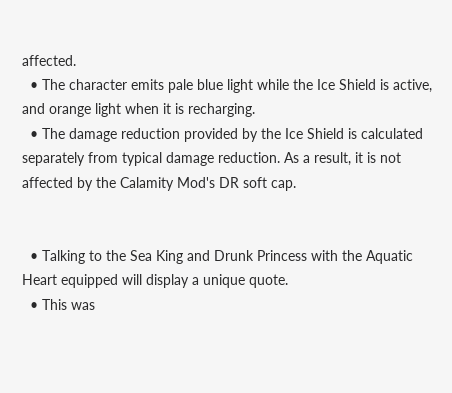affected.
  • The character emits pale blue light while the Ice Shield is active, and orange light when it is recharging.
  • The damage reduction provided by the Ice Shield is calculated separately from typical damage reduction. As a result, it is not affected by the Calamity Mod's DR soft cap.


  • Talking to the Sea King and Drunk Princess with the Aquatic Heart equipped will display a unique quote.
  • This was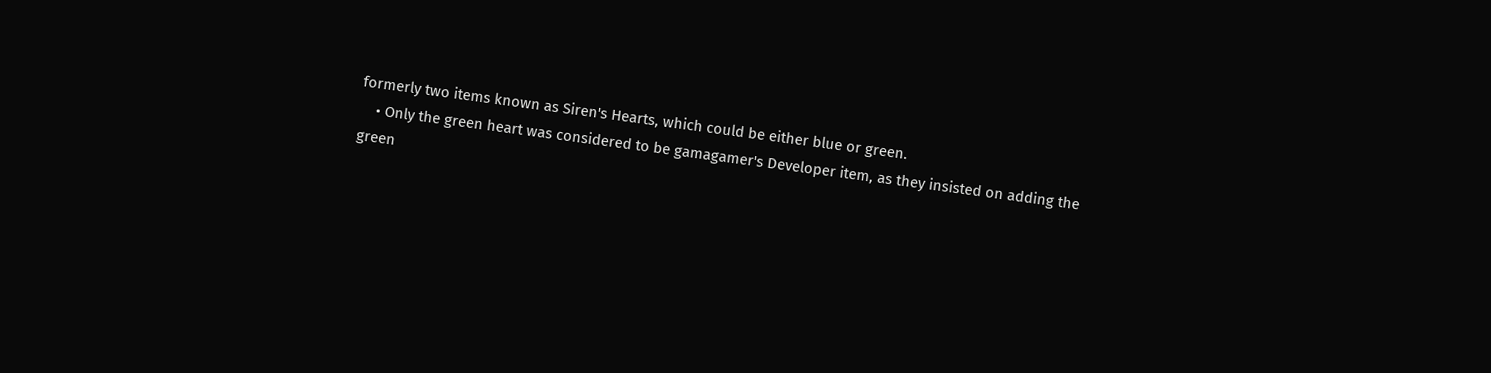formerly two items known as Siren's Hearts, which could be either blue or green.
    • Only the green heart was considered to be gamagamer's Developer item, as they insisted on adding the green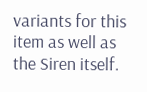variants for this item as well as the Siren itself.